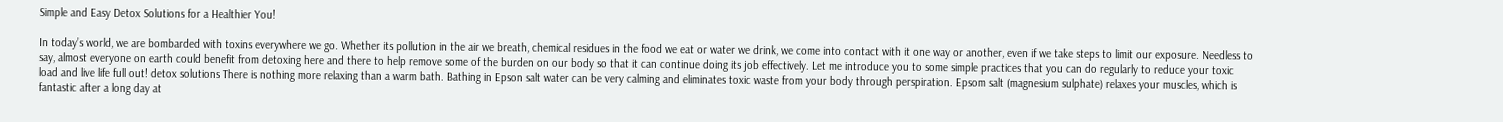Simple and Easy Detox Solutions for a Healthier You!

In today’s world, we are bombarded with toxins everywhere we go. Whether its pollution in the air we breath, chemical residues in the food we eat or water we drink, we come into contact with it one way or another, even if we take steps to limit our exposure. Needless to say, almost everyone on earth could benefit from detoxing here and there to help remove some of the burden on our body so that it can continue doing its job effectively. Let me introduce you to some simple practices that you can do regularly to reduce your toxic load and live life full out! detox solutions There is nothing more relaxing than a warm bath. Bathing in Epson salt water can be very calming and eliminates toxic waste from your body through perspiration. Epsom salt (magnesium sulphate) relaxes your muscles, which is fantastic after a long day at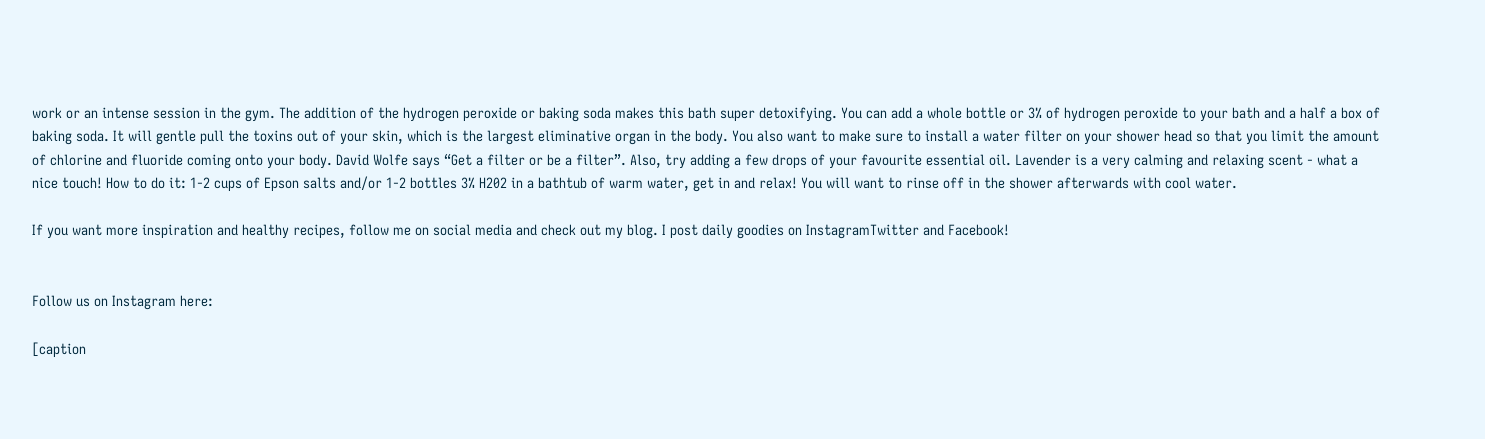work or an intense session in the gym. The addition of the hydrogen peroxide or baking soda makes this bath super detoxifying. You can add a whole bottle or 3% of hydrogen peroxide to your bath and a half a box of baking soda. It will gentle pull the toxins out of your skin, which is the largest eliminative organ in the body. You also want to make sure to install a water filter on your shower head so that you limit the amount of chlorine and fluoride coming onto your body. David Wolfe says “Get a filter or be a filter”. Also, try adding a few drops of your favourite essential oil. Lavender is a very calming and relaxing scent - what a nice touch! How to do it: 1-2 cups of Epson salts and/or 1-2 bottles 3% H202 in a bathtub of warm water, get in and relax! You will want to rinse off in the shower afterwards with cool water.

If you want more inspiration and healthy recipes, follow me on social media and check out my blog. I post daily goodies on InstagramTwitter and Facebook!


Follow us on Instagram here:

[caption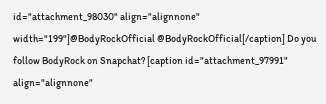id="attachment_98030" align="alignnone" width="199"]@BodyRockOfficial @BodyRockOfficial[/caption] Do you follow BodyRock on Snapchat? [caption id="attachment_97991" align="alignnone"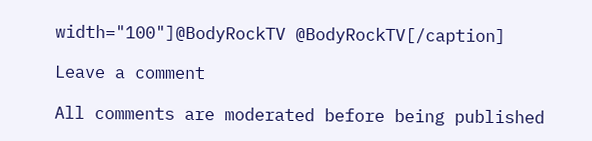width="100"]@BodyRockTV @BodyRockTV[/caption]

Leave a comment

All comments are moderated before being published